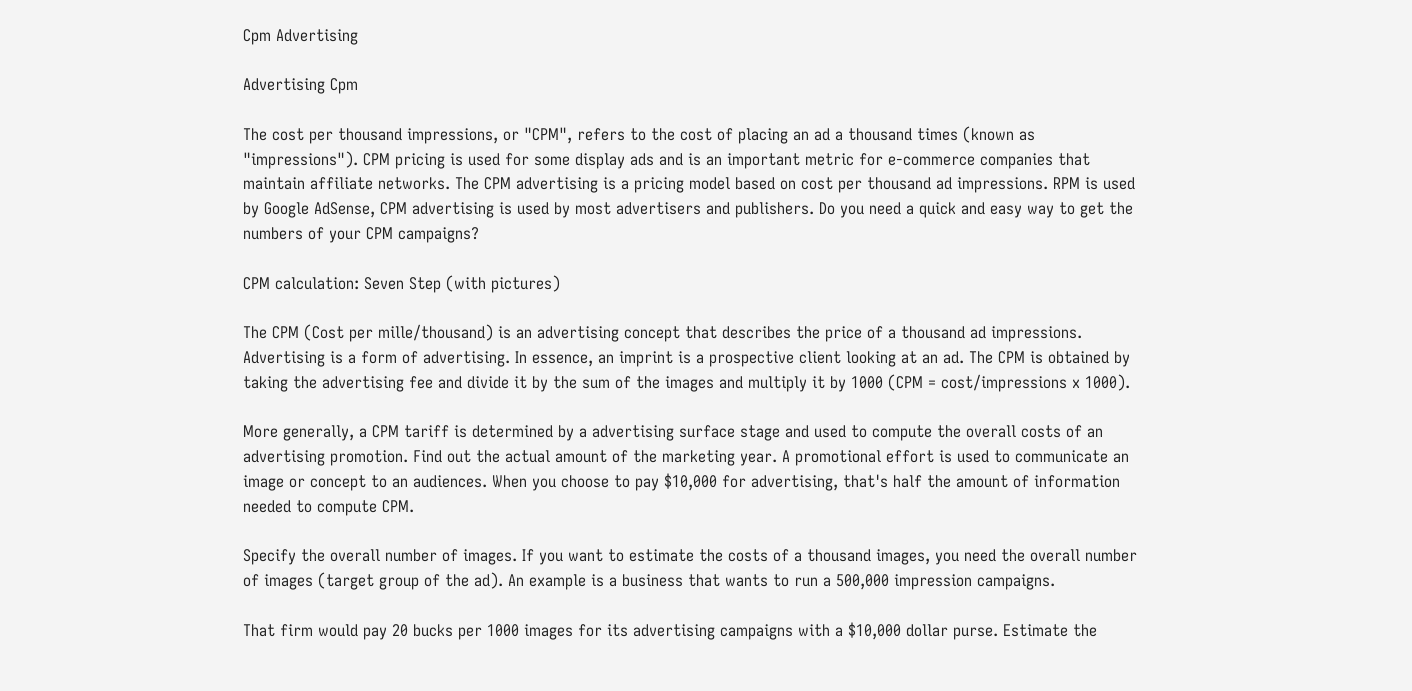Cpm Advertising

Advertising Cpm

The cost per thousand impressions, or "CPM", refers to the cost of placing an ad a thousand times (known as "impressions"). CPM pricing is used for some display ads and is an important metric for e-commerce companies that maintain affiliate networks. The CPM advertising is a pricing model based on cost per thousand ad impressions. RPM is used by Google AdSense, CPM advertising is used by most advertisers and publishers. Do you need a quick and easy way to get the numbers of your CPM campaigns?

CPM calculation: Seven Step (with pictures)

The CPM (Cost per mille/thousand) is an advertising concept that describes the price of a thousand ad impressions. Advertising is a form of advertising. In essence, an imprint is a prospective client looking at an ad. The CPM is obtained by taking the advertising fee and divide it by the sum of the images and multiply it by 1000 (CPM = cost/impressions x 1000).

More generally, a CPM tariff is determined by a advertising surface stage and used to compute the overall costs of an advertising promotion. Find out the actual amount of the marketing year. A promotional effort is used to communicate an image or concept to an audiences. When you choose to pay $10,000 for advertising, that's half the amount of information needed to compute CPM.

Specify the overall number of images. If you want to estimate the costs of a thousand images, you need the overall number of images (target group of the ad). An example is a business that wants to run a 500,000 impression campaigns.

That firm would pay 20 bucks per 1000 images for its advertising campaigns with a $10,000 dollar purse. Estimate the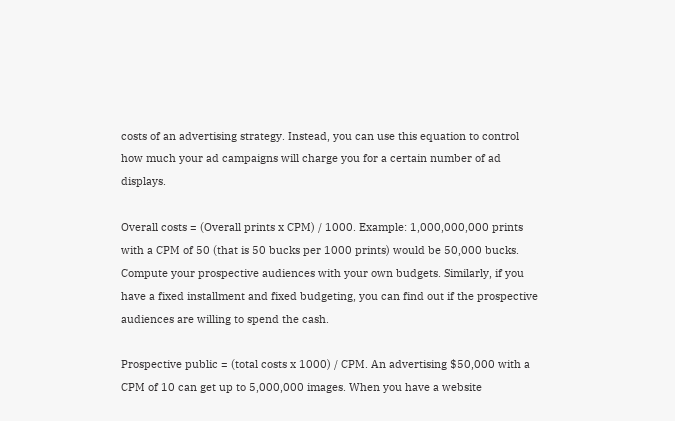costs of an advertising strategy. Instead, you can use this equation to control how much your ad campaigns will charge you for a certain number of ad displays.

Overall costs = (Overall prints x CPM) / 1000. Example: 1,000,000,000 prints with a CPM of 50 (that is 50 bucks per 1000 prints) would be 50,000 bucks. Compute your prospective audiences with your own budgets. Similarly, if you have a fixed installment and fixed budgeting, you can find out if the prospective audiences are willing to spend the cash.

Prospective public = (total costs x 1000) / CPM. An advertising $50,000 with a CPM of 10 can get up to 5,000,000 images. When you have a website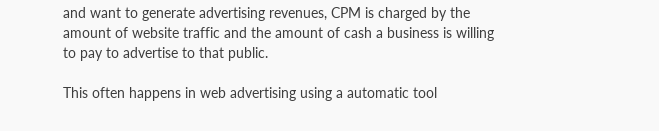and want to generate advertising revenues, CPM is charged by the amount of website traffic and the amount of cash a business is willing to pay to advertise to that public.

This often happens in web advertising using a automatic tool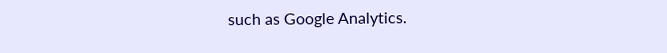such as Google Analytics.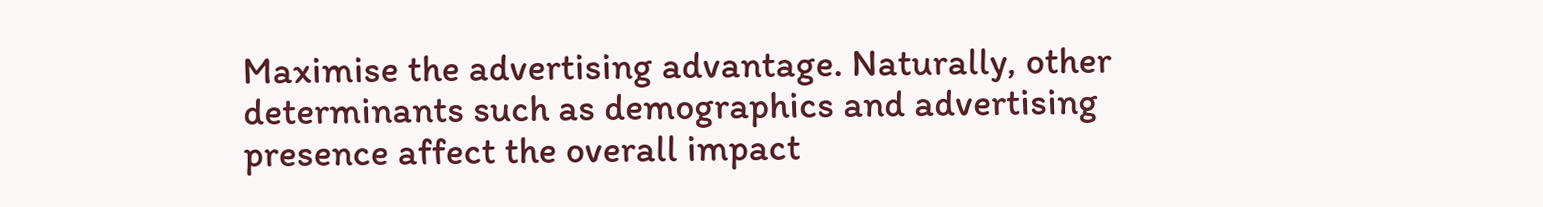Maximise the advertising advantage. Naturally, other determinants such as demographics and advertising presence affect the overall impact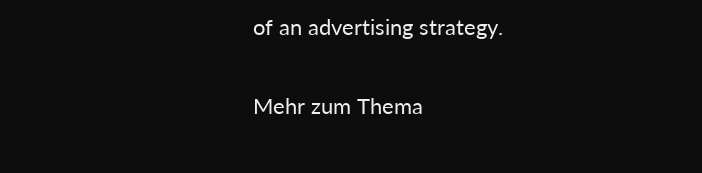of an advertising strategy.

Mehr zum Thema